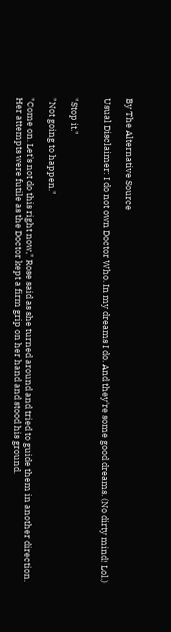By The Alternative Source

Usual Disclaimer: I do not own Doctor Who. In my dreams I do. And they're some good dreams. (No dirty mind! Lol.)


"Stop it."

"Not going to happen."

"Come on. Let's not do this right now," Rose said as she turned around and tried to guide them in another direction. Her attempts were futile as the Doctor kept a firm grip on her hand and stood his ground.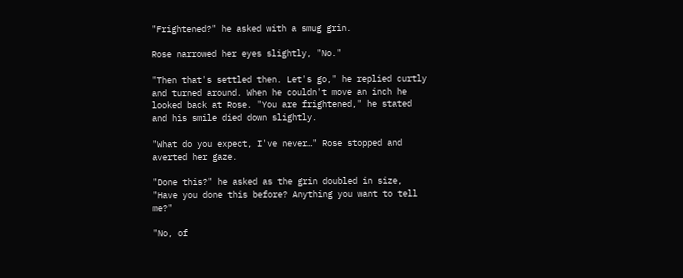"Frightened?" he asked with a smug grin.

Rose narrowed her eyes slightly, "No."

"Then that's settled then. Let's go," he replied curtly and turned around. When he couldn't move an inch he looked back at Rose. "You are frightened," he stated and his smile died down slightly.

"What do you expect, I've never…" Rose stopped and averted her gaze.

"Done this?" he asked as the grin doubled in size, "Have you done this before? Anything you want to tell me?"

"No, of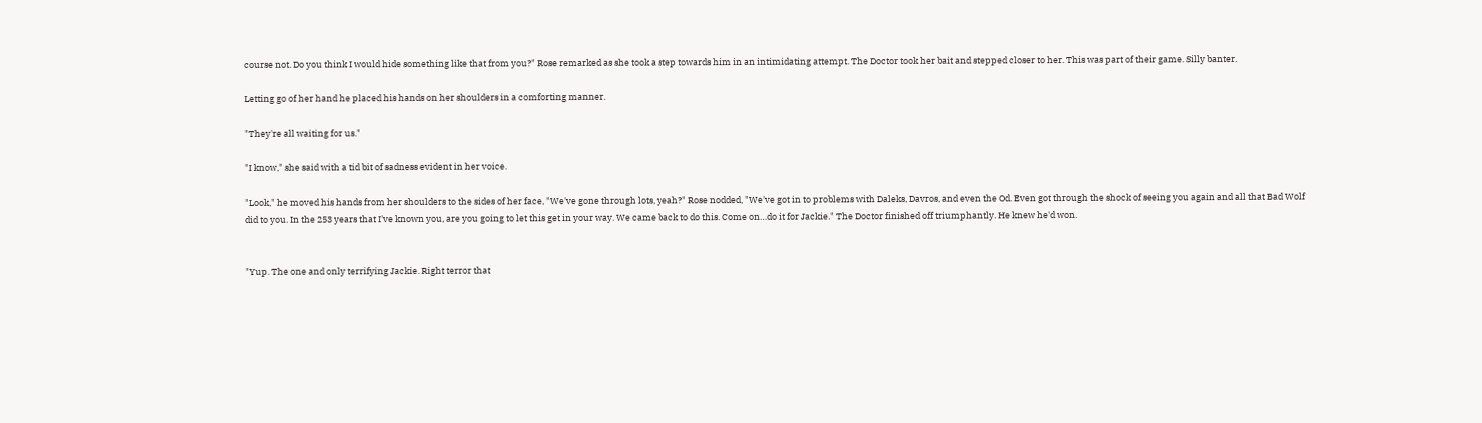course not. Do you think I would hide something like that from you?" Rose remarked as she took a step towards him in an intimidating attempt. The Doctor took her bait and stepped closer to her. This was part of their game. Silly banter.

Letting go of her hand he placed his hands on her shoulders in a comforting manner.

"They're all waiting for us."

"I know," she said with a tid bit of sadness evident in her voice.

"Look," he moved his hands from her shoulders to the sides of her face, "We've gone through lots, yeah?" Rose nodded, "We've got in to problems with Daleks, Davros, and even the Od. Even got through the shock of seeing you again and all that Bad Wolf did to you. In the 253 years that I've known you, are you going to let this get in your way. We came back to do this. Come on…do it for Jackie." The Doctor finished off triumphantly. He knew he'd won.


"Yup. The one and only terrifying Jackie. Right terror that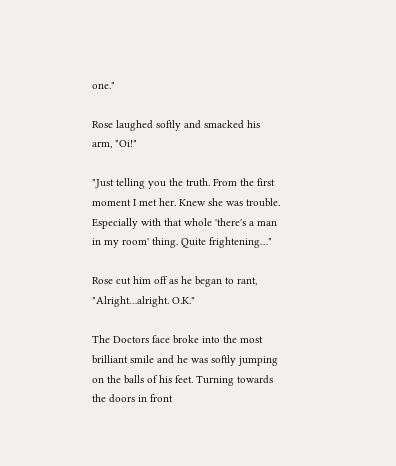one."

Rose laughed softly and smacked his arm, "Oi!"

"Just telling you the truth. From the first moment I met her. Knew she was trouble. Especially with that whole 'there's a man in my room' thing. Quite frightening…"

Rose cut him off as he began to rant, "Alright…alright. O.K."

The Doctors face broke into the most brilliant smile and he was softly jumping on the balls of his feet. Turning towards the doors in front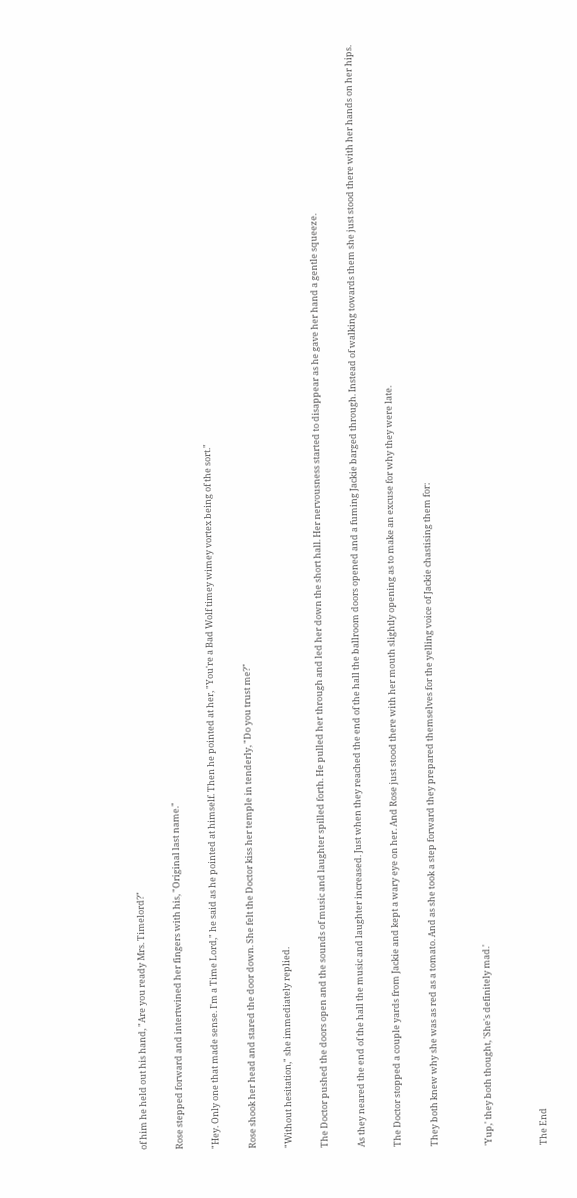of him he held out his hand, "Are you ready Mrs. Timelord?"

Rose stepped forward and intertwined her fingers with his, "Original last name."

"Hey. Only one that made sense. I'm a Time Lord," he said as he pointed at himself. Then he pointed at her, "You're a Bad Wolf timey wimey vortex being of the sort."

Rose shook her head and stared the door down. She felt the Doctor kiss her temple in tenderly, "Do you trust me?"

"Without hesitation," she immediately replied.

The Doctor pushed the doors open and the sounds of music and laughter spilled forth. He pulled her through and led her down the short hall. Her nervousness started to disappear as he gave her hand a gentle squeeze.

As they neared the end of the hall the music and laughter increased. Just when they reached the end of the hall the ballroom doors opened and a fuming Jackie barged through. Instead of walking towards them she just stood there with her hands on her hips.

The Doctor stopped a couple yards from Jackie and kept a wary eye on her. And Rose just stood there with her mouth slightly opening as to make an excuse for why they were late.

They both knew why she was as red as a tomato. And as she took a step forward they prepared themselves for the yelling voice of Jackie chastising them for:


'Yup,' they both thought, 'She's definitely mad.'


The End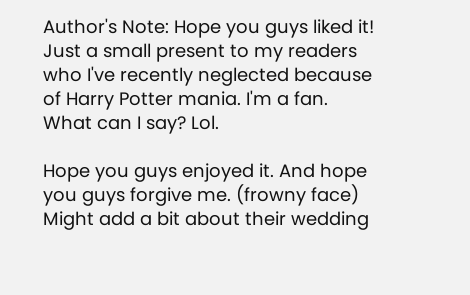Author's Note: Hope you guys liked it! Just a small present to my readers who I've recently neglected because of Harry Potter mania. I'm a fan. What can I say? Lol.

Hope you guys enjoyed it. And hope you guys forgive me. (frowny face) Might add a bit about their wedding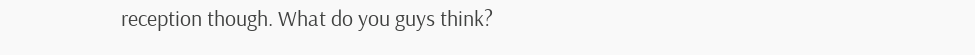reception though. What do you guys think?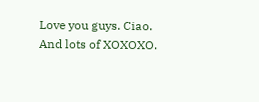Love you guys. Ciao. And lots of XOXOXO.